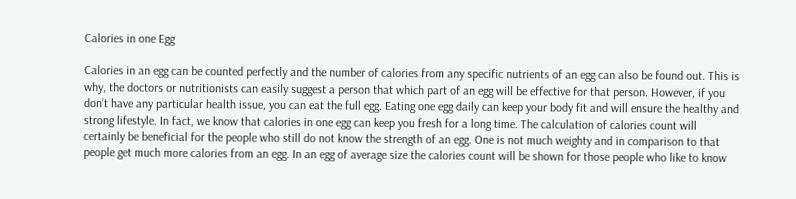Calories in one Egg

Calories in an egg can be counted perfectly and the number of calories from any specific nutrients of an egg can also be found out. This is why, the doctors or nutritionists can easily suggest a person that which part of an egg will be effective for that person. However, if you don’t have any particular health issue, you can eat the full egg. Eating one egg daily can keep your body fit and will ensure the healthy and strong lifestyle. In fact, we know that calories in one egg can keep you fresh for a long time. The calculation of calories count will certainly be beneficial for the people who still do not know the strength of an egg. One is not much weighty and in comparison to that people get much more calories from an egg. In an egg of average size the calories count will be shown for those people who like to know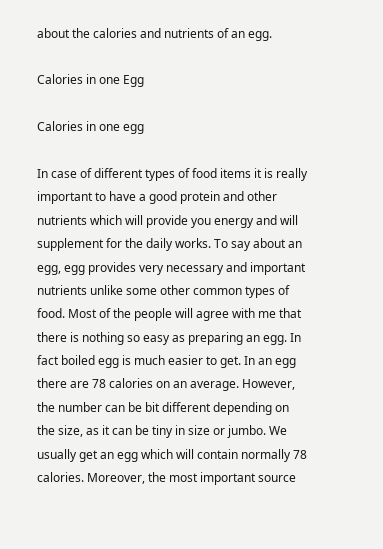about the calories and nutrients of an egg.

Calories in one Egg

Calories in one egg

In case of different types of food items it is really important to have a good protein and other nutrients which will provide you energy and will supplement for the daily works. To say about an egg, egg provides very necessary and important nutrients unlike some other common types of food. Most of the people will agree with me that there is nothing so easy as preparing an egg. In fact boiled egg is much easier to get. In an egg there are 78 calories on an average. However, the number can be bit different depending on the size, as it can be tiny in size or jumbo. We usually get an egg which will contain normally 78 calories. Moreover, the most important source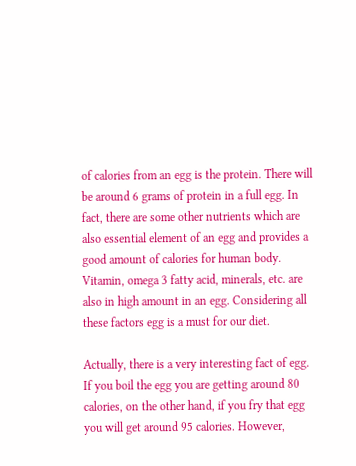of calories from an egg is the protein. There will be around 6 grams of protein in a full egg. In fact, there are some other nutrients which are also essential element of an egg and provides a good amount of calories for human body. Vitamin, omega 3 fatty acid, minerals, etc. are also in high amount in an egg. Considering all these factors egg is a must for our diet.

Actually, there is a very interesting fact of egg. If you boil the egg you are getting around 80 calories, on the other hand, if you fry that egg you will get around 95 calories. However,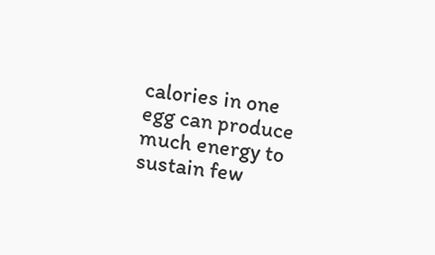calories in one egg can produce much energy to sustain few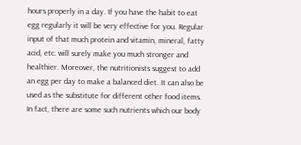hours properly in a day. If you have the habit to eat egg regularly it will be very effective for you. Regular input of that much protein and vitamin, mineral, fatty acid, etc. will surely make you much stronger and healthier. Moreover, the nutritionists suggest to add an egg per day to make a balanced diet. It can also be used as the substitute for different other food items. In fact, there are some such nutrients which our body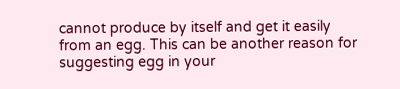cannot produce by itself and get it easily from an egg. This can be another reason for suggesting egg in your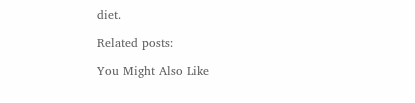diet.

Related posts:

You Might Also Like